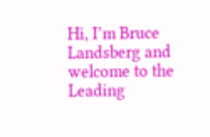Hi, I’m Bruce Landsberg and welcome to the Leading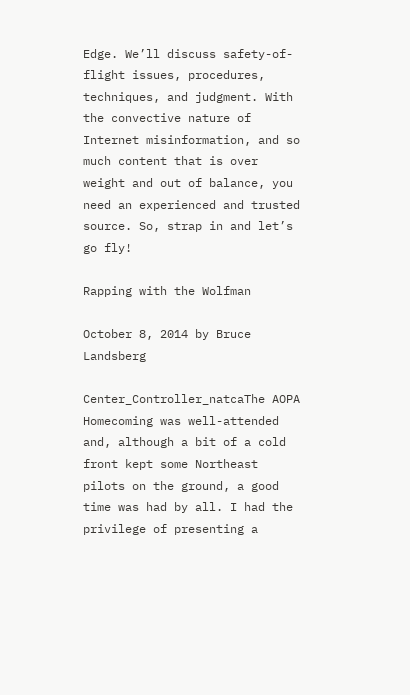Edge. We’ll discuss safety-of-flight issues, procedures, techniques, and judgment. With the convective nature of Internet misinformation, and so much content that is over weight and out of balance, you need an experienced and trusted source. So, strap in and let’s go fly!

Rapping with the Wolfman

October 8, 2014 by Bruce Landsberg

Center_Controller_natcaThe AOPA Homecoming was well-attended and, although a bit of a cold front kept some Northeast pilots on the ground, a good time was had by all. I had the privilege of presenting a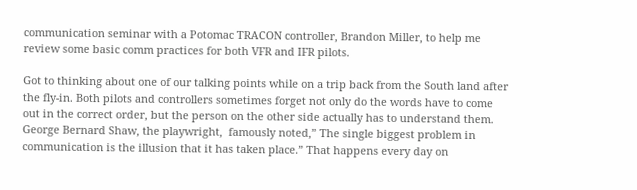communication seminar with a Potomac TRACON controller, Brandon Miller, to help me review some basic comm practices for both VFR and IFR pilots.

Got to thinking about one of our talking points while on a trip back from the South land after the fly-in. Both pilots and controllers sometimes forget not only do the words have to come out in the correct order, but the person on the other side actually has to understand them. George Bernard Shaw, the playwright,  famously noted,” The single biggest problem in communication is the illusion that it has taken place.” That happens every day on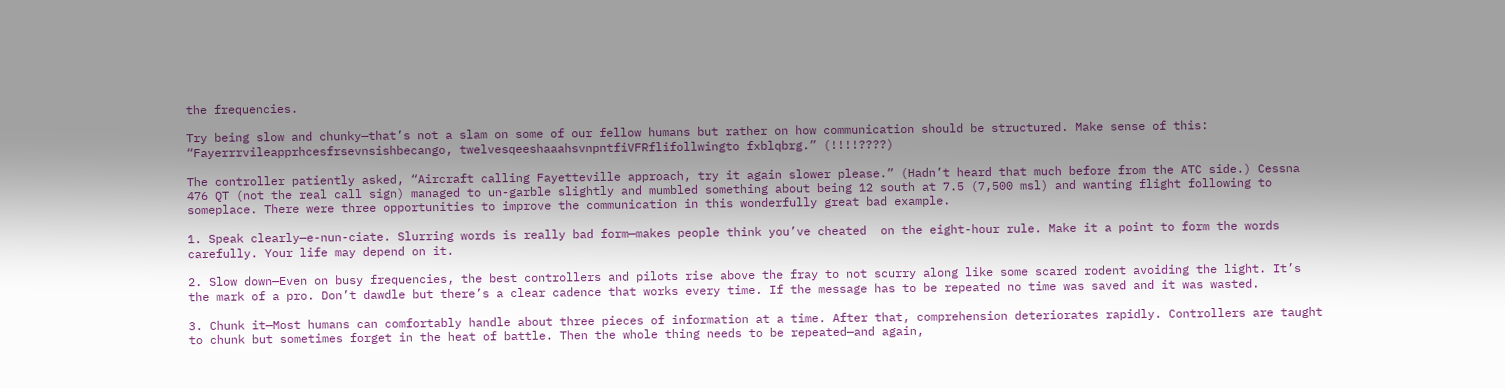the frequencies.

Try being slow and chunky—that’s not a slam on some of our fellow humans but rather on how communication should be structured. Make sense of this: “Fayerrrvileapprhcesfrsevnsishbecango, twelvesqeeshaaahsvnpntfiVFRflifollwingto fxblqbrg.” (!!!!????)

The controller patiently asked, “Aircraft calling Fayetteville approach, try it again slower please.” (Hadn’t heard that much before from the ATC side.) Cessna 476 QT (not the real call sign) managed to un-garble slightly and mumbled something about being 12 south at 7.5 (7,500 msl) and wanting flight following to someplace. There were three opportunities to improve the communication in this wonderfully great bad example.

1. Speak clearly—e-nun-ciate. Slurring words is really bad form—makes people think you’ve cheated  on the eight-hour rule. Make it a point to form the words carefully. Your life may depend on it.

2. Slow down—Even on busy frequencies, the best controllers and pilots rise above the fray to not scurry along like some scared rodent avoiding the light. It’s the mark of a pro. Don’t dawdle but there’s a clear cadence that works every time. If the message has to be repeated no time was saved and it was wasted.

3. Chunk it—Most humans can comfortably handle about three pieces of information at a time. After that, comprehension deteriorates rapidly. Controllers are taught to chunk but sometimes forget in the heat of battle. Then the whole thing needs to be repeated—and again,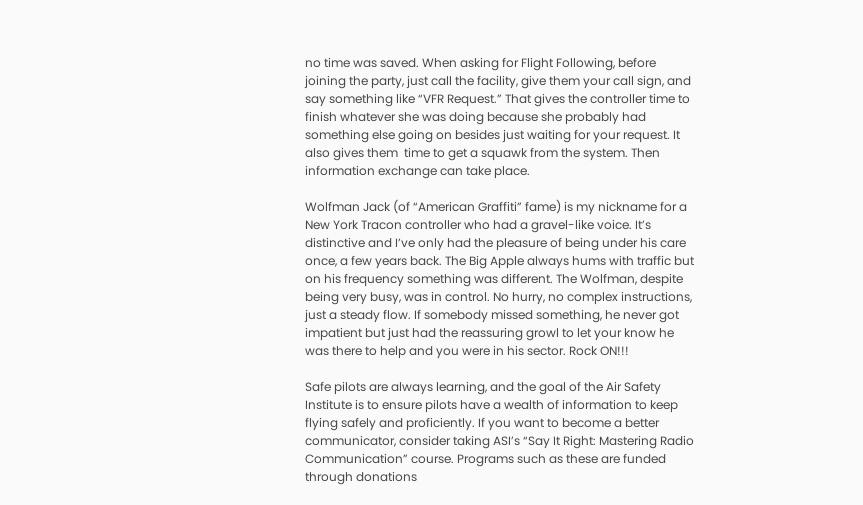no time was saved. When asking for Flight Following, before joining the party, just call the facility, give them your call sign, and say something like “VFR Request.” That gives the controller time to finish whatever she was doing because she probably had something else going on besides just waiting for your request. It also gives them  time to get a squawk from the system. Then information exchange can take place.

Wolfman Jack (of “American Graffiti” fame) is my nickname for a New York Tracon controller who had a gravel-like voice. It’s distinctive and I’ve only had the pleasure of being under his care once, a few years back. The Big Apple always hums with traffic but on his frequency something was different. The Wolfman, despite being very busy, was in control. No hurry, no complex instructions, just a steady flow. If somebody missed something, he never got impatient but just had the reassuring growl to let your know he was there to help and you were in his sector. Rock ON!!!

Safe pilots are always learning, and the goal of the Air Safety Institute is to ensure pilots have a wealth of information to keep flying safely and proficiently. If you want to become a better communicator, consider taking ASI’s “Say It Right: Mastering Radio Communication” course. Programs such as these are funded through donations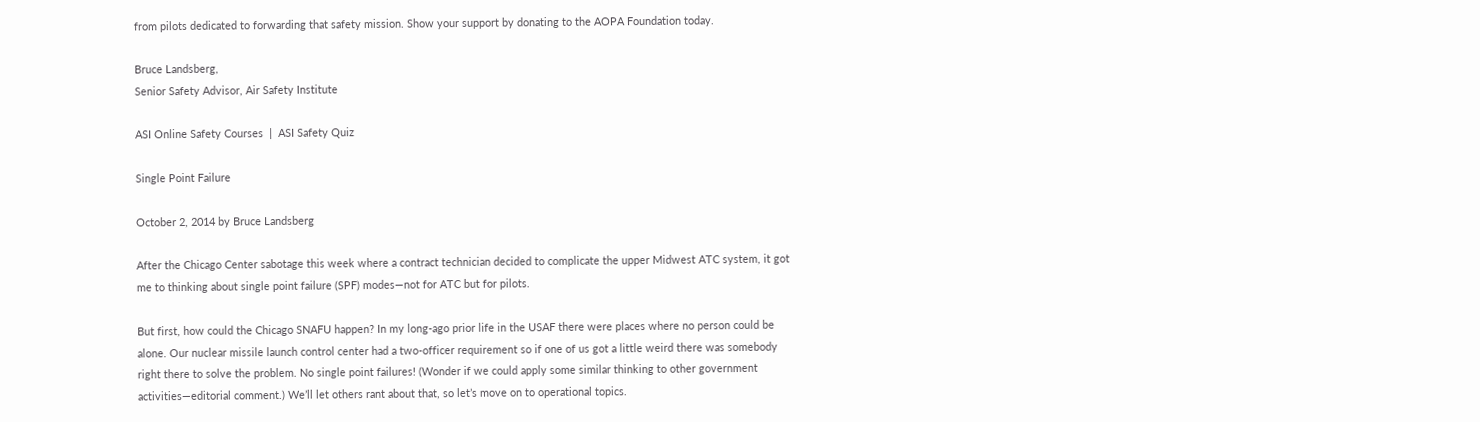from pilots dedicated to forwarding that safety mission. Show your support by donating to the AOPA Foundation today.

Bruce Landsberg,
Senior Safety Advisor, Air Safety Institute

ASI Online Safety Courses  |  ASI Safety Quiz

Single Point Failure

October 2, 2014 by Bruce Landsberg

After the Chicago Center sabotage this week where a contract technician decided to complicate the upper Midwest ATC system, it got me to thinking about single point failure (SPF) modes—not for ATC but for pilots.

But first, how could the Chicago SNAFU happen? In my long-ago prior life in the USAF there were places where no person could be alone. Our nuclear missile launch control center had a two-officer requirement so if one of us got a little weird there was somebody right there to solve the problem. No single point failures! (Wonder if we could apply some similar thinking to other government activities—editorial comment.) We’ll let others rant about that, so let’s move on to operational topics.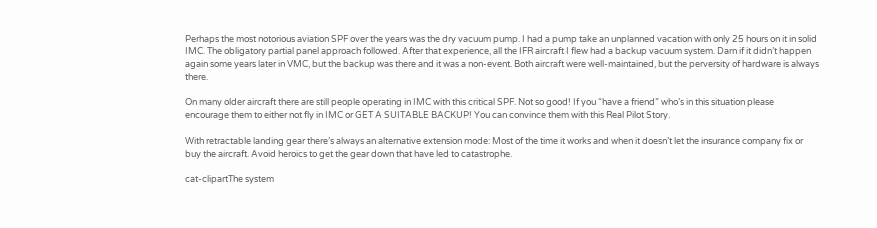Perhaps the most notorious aviation SPF over the years was the dry vacuum pump. I had a pump take an unplanned vacation with only 25 hours on it in solid IMC. The obligatory partial panel approach followed. After that experience, all the IFR aircraft I flew had a backup vacuum system. Darn if it didn’t happen again some years later in VMC, but the backup was there and it was a non-event. Both aircraft were well-maintained, but the perversity of hardware is always there.

On many older aircraft there are still people operating in IMC with this critical SPF. Not so good! If you “have a friend” who’s in this situation please encourage them to either not fly in IMC or GET A SUITABLE BACKUP! You can convince them with this Real Pilot Story.

With retractable landing gear there’s always an alternative extension mode: Most of the time it works and when it doesn’t let the insurance company fix or buy the aircraft. Avoid heroics to get the gear down that have led to catastrophe.

cat-clipartThe system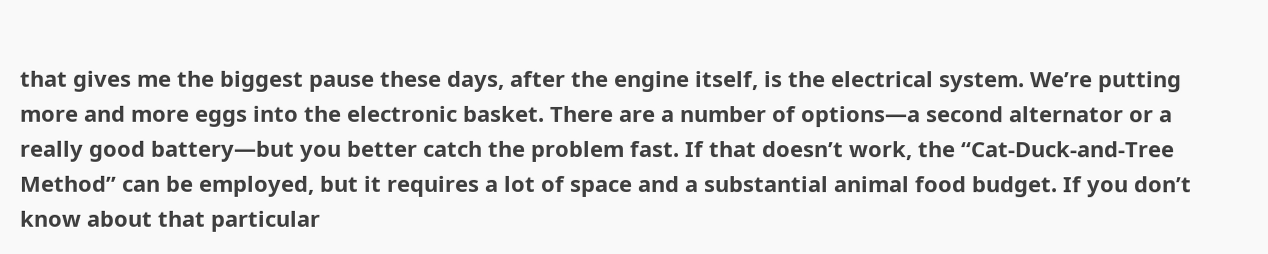that gives me the biggest pause these days, after the engine itself, is the electrical system. We’re putting more and more eggs into the electronic basket. There are a number of options—a second alternator or a really good battery—but you better catch the problem fast. If that doesn’t work, the “Cat-Duck-and-Tree Method” can be employed, but it requires a lot of space and a substantial animal food budget. If you don’t know about that particular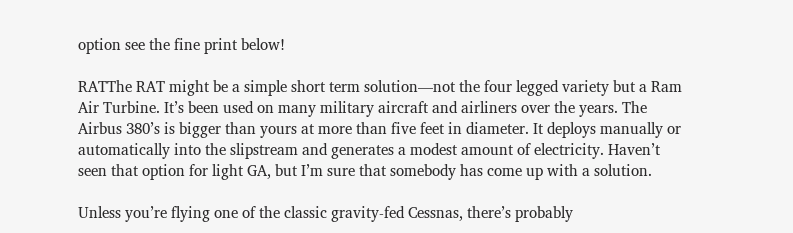option see the fine print below!

RATThe RAT might be a simple short term solution—not the four legged variety but a Ram Air Turbine. It’s been used on many military aircraft and airliners over the years. The Airbus 380’s is bigger than yours at more than five feet in diameter. It deploys manually or automatically into the slipstream and generates a modest amount of electricity. Haven’t seen that option for light GA, but I’m sure that somebody has come up with a solution.

Unless you’re flying one of the classic gravity-fed Cessnas, there’s probably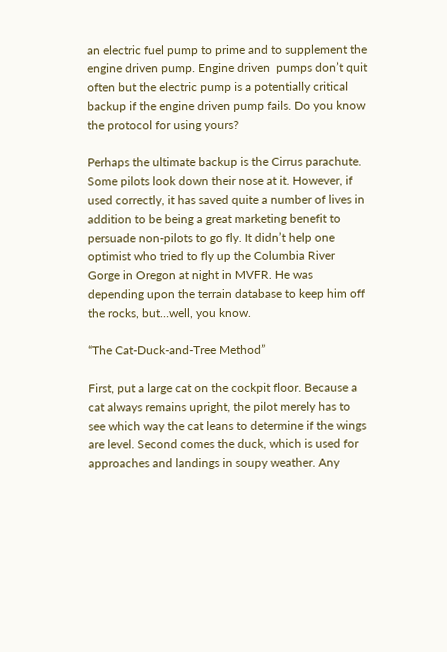an electric fuel pump to prime and to supplement the engine driven pump. Engine driven  pumps don’t quit often but the electric pump is a potentially critical backup if the engine driven pump fails. Do you know the protocol for using yours?

Perhaps the ultimate backup is the Cirrus parachute. Some pilots look down their nose at it. However, if used correctly, it has saved quite a number of lives in addition to be being a great marketing benefit to persuade non-pilots to go fly. It didn’t help one optimist who tried to fly up the Columbia River Gorge in Oregon at night in MVFR. He was depending upon the terrain database to keep him off the rocks, but…well, you know.

“The Cat-Duck-and-Tree Method”

First, put a large cat on the cockpit floor. Because a cat always remains upright, the pilot merely has to see which way the cat leans to determine if the wings are level. Second comes the duck, which is used for approaches and landings in soupy weather. Any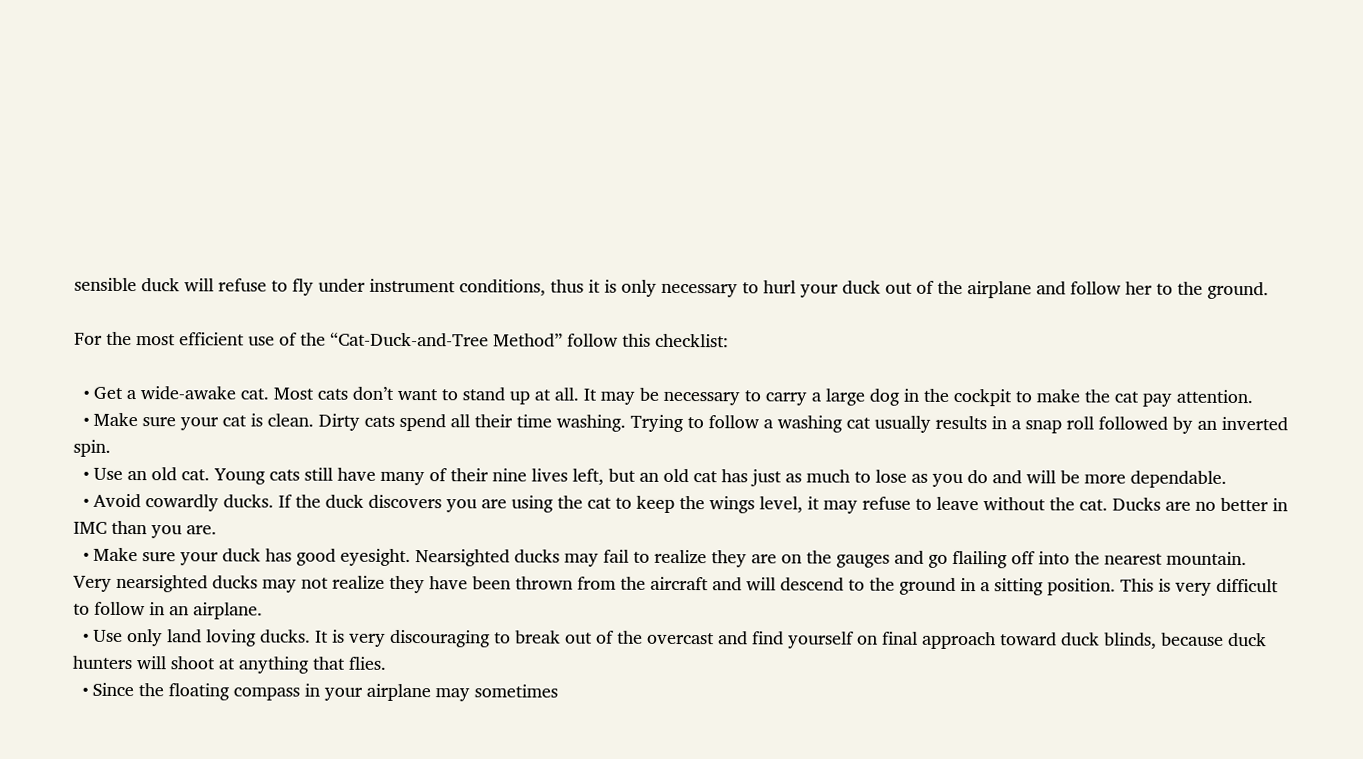sensible duck will refuse to fly under instrument conditions, thus it is only necessary to hurl your duck out of the airplane and follow her to the ground.

For the most efficient use of the “Cat-Duck-and-Tree Method” follow this checklist:

  • Get a wide-awake cat. Most cats don’t want to stand up at all. It may be necessary to carry a large dog in the cockpit to make the cat pay attention.
  • Make sure your cat is clean. Dirty cats spend all their time washing. Trying to follow a washing cat usually results in a snap roll followed by an inverted spin.
  • Use an old cat. Young cats still have many of their nine lives left, but an old cat has just as much to lose as you do and will be more dependable.
  • Avoid cowardly ducks. If the duck discovers you are using the cat to keep the wings level, it may refuse to leave without the cat. Ducks are no better in IMC than you are.
  • Make sure your duck has good eyesight. Nearsighted ducks may fail to realize they are on the gauges and go flailing off into the nearest mountain. Very nearsighted ducks may not realize they have been thrown from the aircraft and will descend to the ground in a sitting position. This is very difficult to follow in an airplane.
  • Use only land loving ducks. It is very discouraging to break out of the overcast and find yourself on final approach toward duck blinds, because duck hunters will shoot at anything that flies.
  • Since the floating compass in your airplane may sometimes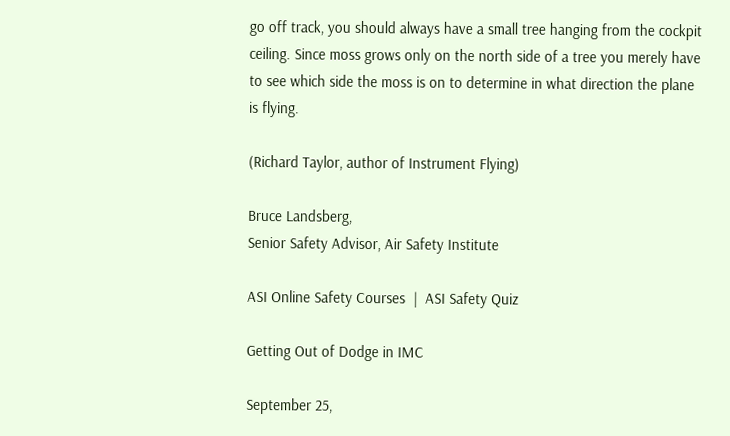go off track, you should always have a small tree hanging from the cockpit ceiling. Since moss grows only on the north side of a tree you merely have to see which side the moss is on to determine in what direction the plane is flying.

(Richard Taylor, author of Instrument Flying)

Bruce Landsberg,
Senior Safety Advisor, Air Safety Institute

ASI Online Safety Courses  |  ASI Safety Quiz

Getting Out of Dodge in IMC

September 25,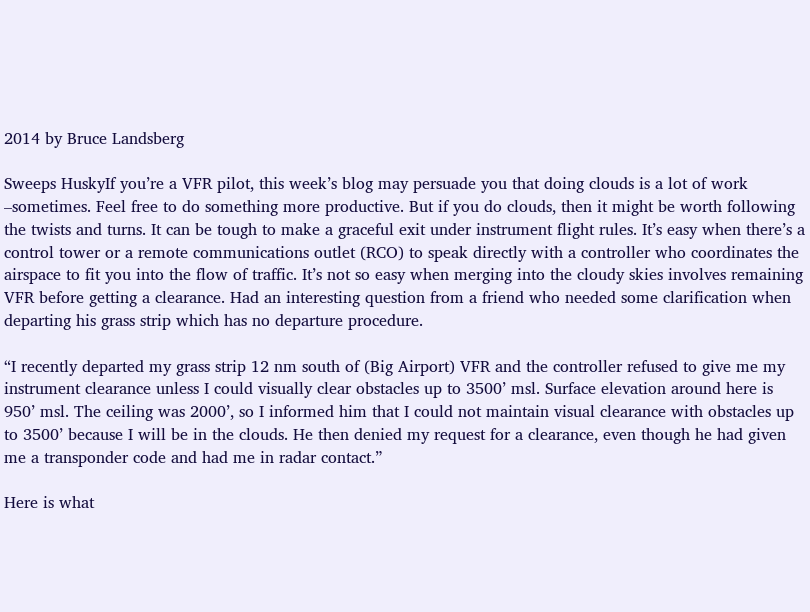2014 by Bruce Landsberg

Sweeps HuskyIf you’re a VFR pilot, this week’s blog may persuade you that doing clouds is a lot of work –sometimes. Feel free to do something more productive. But if you do clouds, then it might be worth following the twists and turns. It can be tough to make a graceful exit under instrument flight rules. It’s easy when there’s a control tower or a remote communications outlet (RCO) to speak directly with a controller who coordinates the airspace to fit you into the flow of traffic. It’s not so easy when merging into the cloudy skies involves remaining VFR before getting a clearance. Had an interesting question from a friend who needed some clarification when departing his grass strip which has no departure procedure.

“I recently departed my grass strip 12 nm south of (Big Airport) VFR and the controller refused to give me my instrument clearance unless I could visually clear obstacles up to 3500’ msl. Surface elevation around here is 950’ msl. The ceiling was 2000’, so I informed him that I could not maintain visual clearance with obstacles up to 3500’ because I will be in the clouds. He then denied my request for a clearance, even though he had given me a transponder code and had me in radar contact.”

Here is what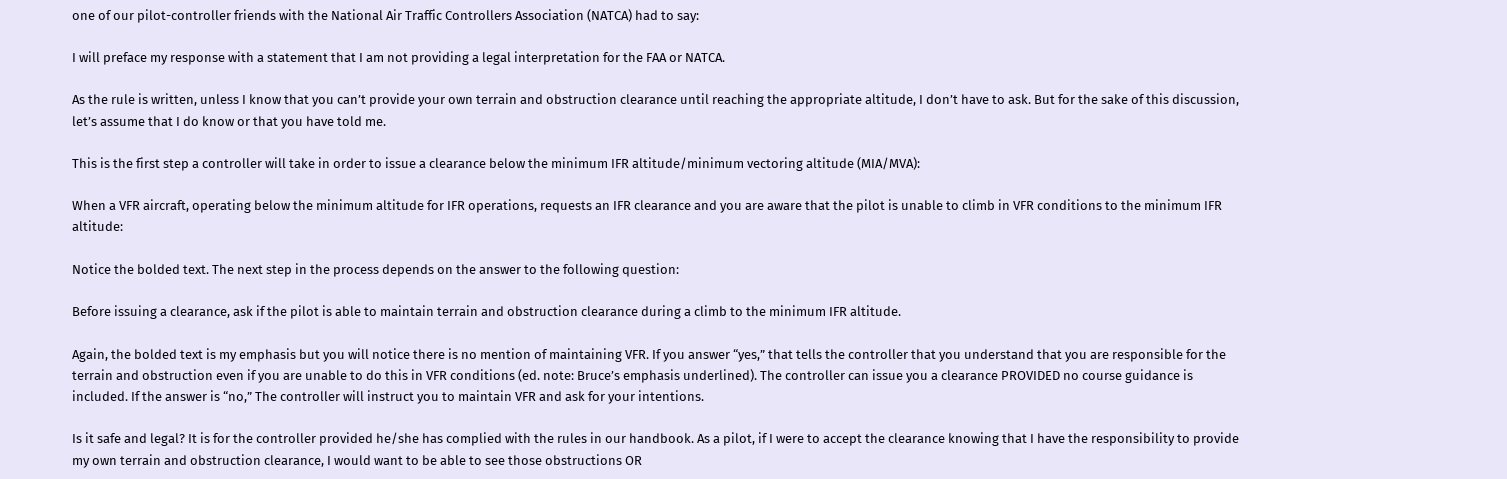one of our pilot-controller friends with the National Air Traffic Controllers Association (NATCA) had to say:

I will preface my response with a statement that I am not providing a legal interpretation for the FAA or NATCA.

As the rule is written, unless I know that you can’t provide your own terrain and obstruction clearance until reaching the appropriate altitude, I don’t have to ask. But for the sake of this discussion, let’s assume that I do know or that you have told me.

This is the first step a controller will take in order to issue a clearance below the minimum IFR altitude/minimum vectoring altitude (MIA/MVA):

When a VFR aircraft, operating below the minimum altitude for IFR operations, requests an IFR clearance and you are aware that the pilot is unable to climb in VFR conditions to the minimum IFR altitude:

Notice the bolded text. The next step in the process depends on the answer to the following question:

Before issuing a clearance, ask if the pilot is able to maintain terrain and obstruction clearance during a climb to the minimum IFR altitude.

Again, the bolded text is my emphasis but you will notice there is no mention of maintaining VFR. If you answer “yes,” that tells the controller that you understand that you are responsible for the terrain and obstruction even if you are unable to do this in VFR conditions (ed. note: Bruce’s emphasis underlined). The controller can issue you a clearance PROVIDED no course guidance is included. If the answer is “no,” The controller will instruct you to maintain VFR and ask for your intentions.

Is it safe and legal? It is for the controller provided he/she has complied with the rules in our handbook. As a pilot, if I were to accept the clearance knowing that I have the responsibility to provide my own terrain and obstruction clearance, I would want to be able to see those obstructions OR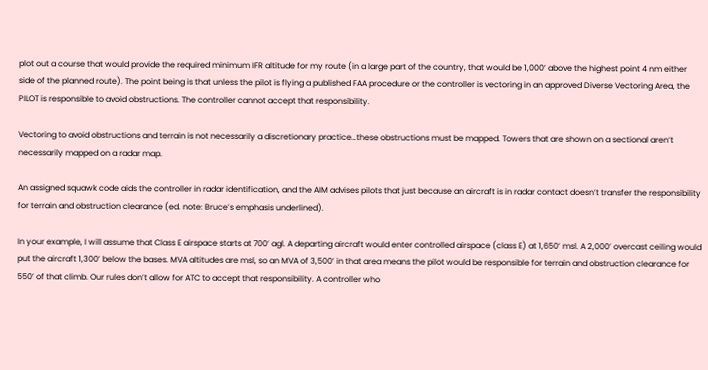plot out a course that would provide the required minimum IFR altitude for my route (in a large part of the country, that would be 1,000’ above the highest point 4 nm either side of the planned route). The point being is that unless the pilot is flying a published FAA procedure or the controller is vectoring in an approved Diverse Vectoring Area, the PILOT is responsible to avoid obstructions. The controller cannot accept that responsibility.

Vectoring to avoid obstructions and terrain is not necessarily a discretionary practice…these obstructions must be mapped. Towers that are shown on a sectional aren’t necessarily mapped on a radar map.

An assigned squawk code aids the controller in radar identification, and the AIM advises pilots that just because an aircraft is in radar contact doesn’t transfer the responsibility for terrain and obstruction clearance (ed. note: Bruce’s emphasis underlined).

In your example, I will assume that Class E airspace starts at 700’ agl. A departing aircraft would enter controlled airspace (class E) at 1,650’ msl. A 2,000’ overcast ceiling would put the aircraft 1,300’ below the bases. MVA altitudes are msl, so an MVA of 3,500’ in that area means the pilot would be responsible for terrain and obstruction clearance for 550’ of that climb. Our rules don’t allow for ATC to accept that responsibility. A controller who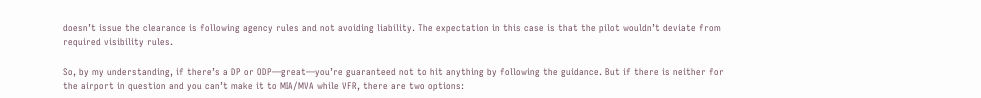doesn’t issue the clearance is following agency rules and not avoiding liability. The expectation in this case is that the pilot wouldn’t deviate from required visibility rules.

So, by my understanding, if there’s a DP or ODP—great—you’re guaranteed not to hit anything by following the guidance. But if there is neither for the airport in question and you can’t make it to MIA/MVA while VFR, there are two options: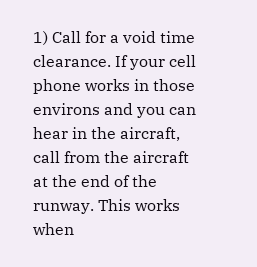1) Call for a void time clearance. If your cell phone works in those environs and you can hear in the aircraft, call from the aircraft at the end of the runway. This works when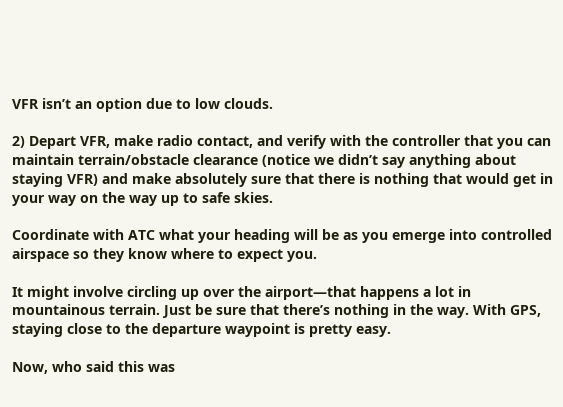VFR isn’t an option due to low clouds.

2) Depart VFR, make radio contact, and verify with the controller that you can maintain terrain/obstacle clearance (notice we didn’t say anything about staying VFR) and make absolutely sure that there is nothing that would get in your way on the way up to safe skies.

Coordinate with ATC what your heading will be as you emerge into controlled airspace so they know where to expect you.

It might involve circling up over the airport—that happens a lot in mountainous terrain. Just be sure that there’s nothing in the way. With GPS, staying close to the departure waypoint is pretty easy.

Now, who said this was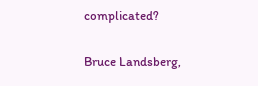complicated?

Bruce Landsberg,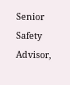Senior Safety Advisor,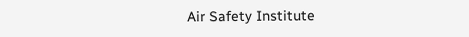Air Safety Institute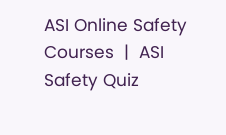ASI Online Safety Courses  |  ASI Safety Quiz